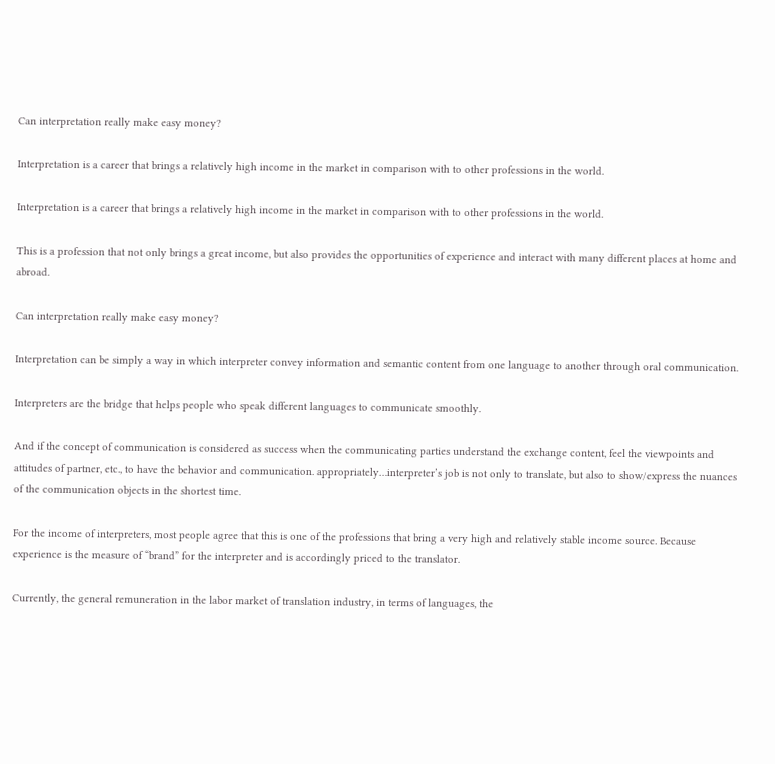Can interpretation really make easy money?

Interpretation is a career that brings a relatively high income in the market in comparison with to other professions in the world.

Interpretation is a career that brings a relatively high income in the market in comparison with to other professions in the world.

This is a profession that not only brings a great income, but also provides the opportunities of experience and interact with many different places at home and abroad.

Can interpretation really make easy money?

Interpretation can be simply a way in which interpreter convey information and semantic content from one language to another through oral communication.

Interpreters are the bridge that helps people who speak different languages to communicate smoothly.

And if the concept of communication is considered as success when the communicating parties understand the exchange content, feel the viewpoints and attitudes of partner, etc., to have the behavior and communication. appropriately…interpreter’s job is not only to translate, but also to show/express the nuances of the communication objects in the shortest time.

For the income of interpreters, most people agree that this is one of the professions that bring a very high and relatively stable income source. Because experience is the measure of “brand” for the interpreter and is accordingly priced to the translator.

Currently, the general remuneration in the labor market of translation industry, in terms of languages, the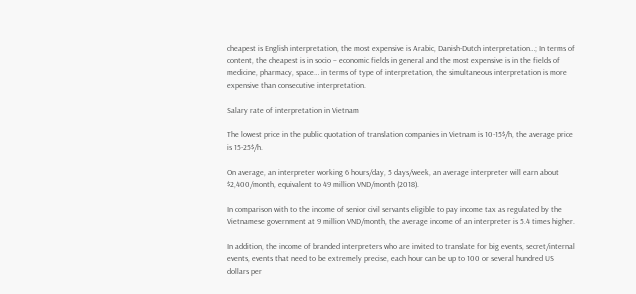cheapest is English interpretation, the most expensive is Arabic, Danish-Dutch interpretation…; In terms of content, the cheapest is in socio – economic fields in general and the most expensive is in the fields of medicine, pharmacy, space… in terms of type of interpretation, the simultaneous interpretation is more expensive than consecutive interpretation.

Salary rate of interpretation in Vietnam

The lowest price in the public quotation of translation companies in Vietnam is 10-15$/h, the average price is 15-25$/h.

On average, an interpreter working 6 hours/day, 5 days/week, an average interpreter will earn about $2,400/month, equivalent to 49 million VND/month (2018).

In comparison with to the income of senior civil servants eligible to pay income tax as regulated by the Vietnamese government at 9 million VND/month, the average income of an interpreter is 5.4 times higher.

In addition, the income of branded interpreters who are invited to translate for big events, secret/internal events, events that need to be extremely precise, each hour can be up to 100 or several hundred US dollars per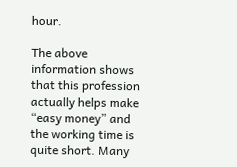hour.

The above information shows that this profession actually helps make “easy money” and the working time is quite short. Many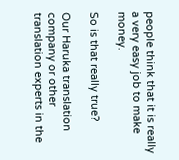people think that it is really a very easy job to make money.

So is that really true?

Our Haruka translation company or other translation experts in the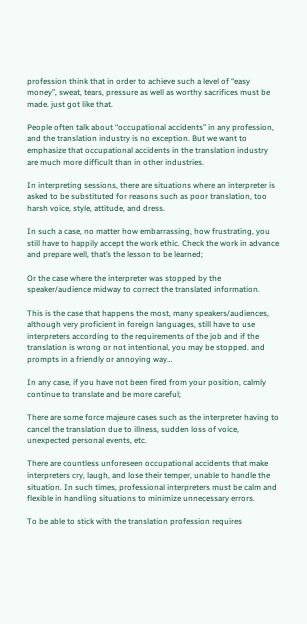profession think that in order to achieve such a level of “easy money”, sweat, tears, pressure as well as worthy sacrifices must be made. just got like that.

People often talk about “occupational accidents” in any profession, and the translation industry is no exception. But we want to emphasize that occupational accidents in the translation industry are much more difficult than in other industries.

In interpreting sessions, there are situations where an interpreter is asked to be substituted for reasons such as poor translation, too harsh voice, style, attitude, and dress.

In such a case, no matter how embarrassing, how frustrating, you still have to happily accept the work ethic. Check the work in advance and prepare well, that’s the lesson to be learned;

Or the case where the interpreter was stopped by the speaker/audience midway to correct the translated information.

This is the case that happens the most, many speakers/audiences, although very proficient in foreign languages, still have to use interpreters according to the requirements of the job and if the translation is wrong or not intentional, you may be stopped. and prompts in a friendly or annoying way…

In any case, if you have not been fired from your position, calmly continue to translate and be more careful;

There are some force majeure cases such as the interpreter having to cancel the translation due to illness, sudden loss of voice, unexpected personal events, etc.

There are countless unforeseen occupational accidents that make interpreters cry, laugh, and lose their temper, unable to handle the situation. In such times, professional interpreters must be calm and flexible in handling situations to minimize unnecessary errors.

To be able to stick with the translation profession requires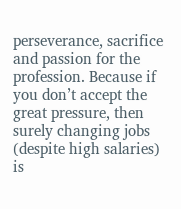perseverance, sacrifice and passion for the profession. Because if you don’t accept the great pressure, then surely changing jobs (despite high salaries) is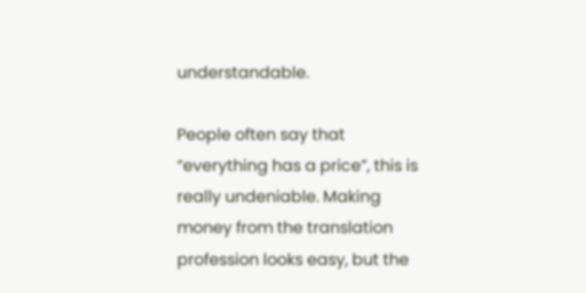understandable.

People often say that “everything has a price”, this is really undeniable. Making money from the translation profession looks easy, but the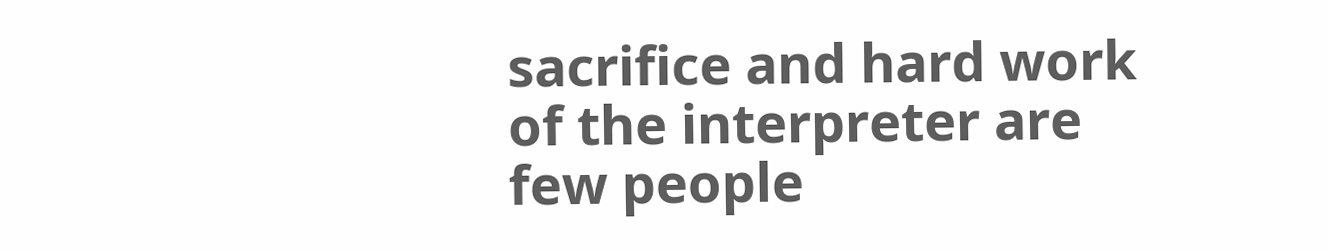sacrifice and hard work of the interpreter are few people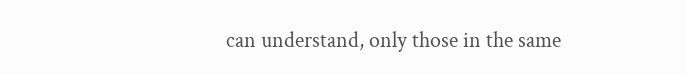can understand, only those in the same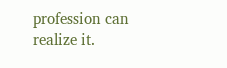profession can realize it.